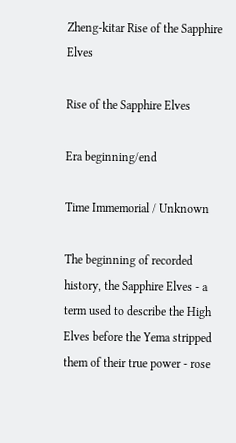Zheng-kitar Rise of the Sapphire Elves

Rise of the Sapphire Elves

Era beginning/end

Time Immemorial / Unknown

The beginning of recorded history, the Sapphire Elves - a term used to describe the High Elves before the Yema stripped them of their true power - rose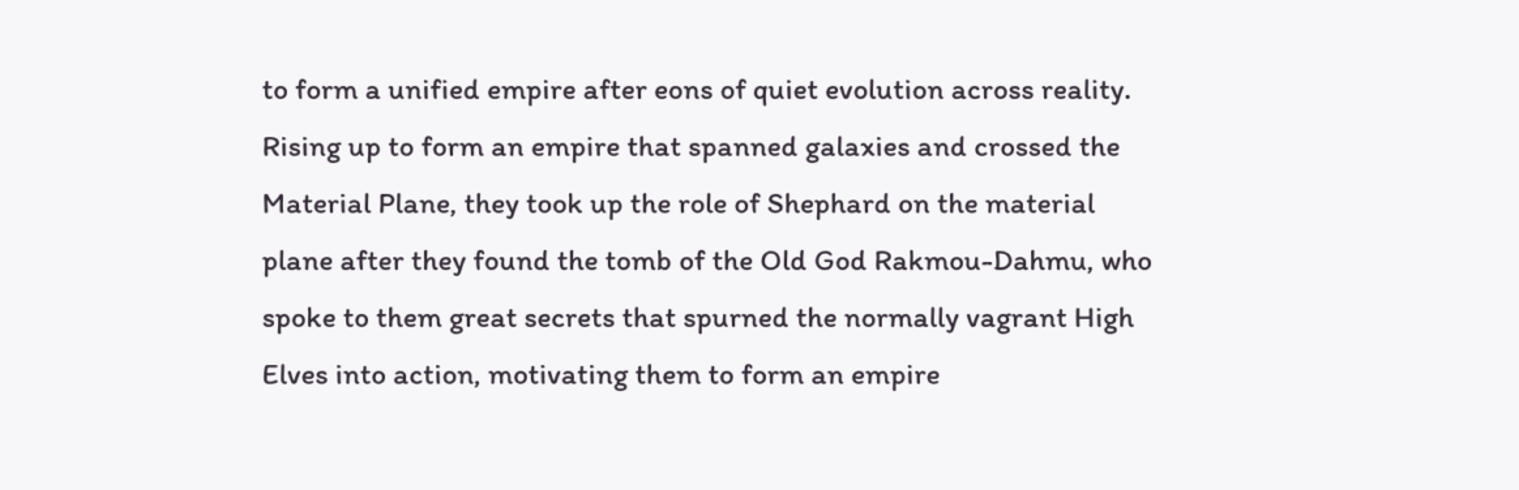to form a unified empire after eons of quiet evolution across reality. Rising up to form an empire that spanned galaxies and crossed the Material Plane, they took up the role of Shephard on the material plane after they found the tomb of the Old God Rakmou-Dahmu, who spoke to them great secrets that spurned the normally vagrant High Elves into action, motivating them to form an empire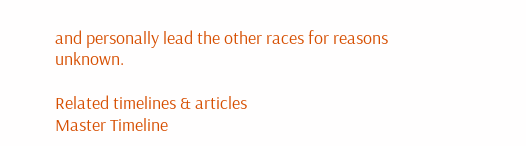and personally lead the other races for reasons unknown.

Related timelines & articles
Master Timeline